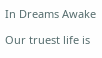In Dreams Awake

Our truest life is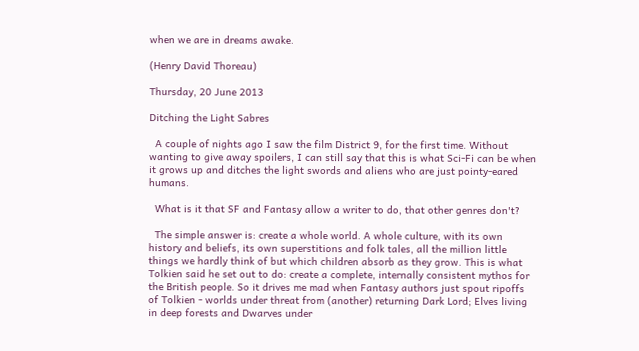when we are in dreams awake.

(Henry David Thoreau)

Thursday, 20 June 2013

Ditching the Light Sabres

  A couple of nights ago I saw the film District 9, for the first time. Without wanting to give away spoilers, I can still say that this is what Sci-Fi can be when it grows up and ditches the light swords and aliens who are just pointy-eared humans.

  What is it that SF and Fantasy allow a writer to do, that other genres don't?

  The simple answer is: create a whole world. A whole culture, with its own history and beliefs, its own superstitions and folk tales, all the million little things we hardly think of but which children absorb as they grow. This is what Tolkien said he set out to do: create a complete, internally consistent mythos for the British people. So it drives me mad when Fantasy authors just spout ripoffs of Tolkien - worlds under threat from (another) returning Dark Lord; Elves living in deep forests and Dwarves under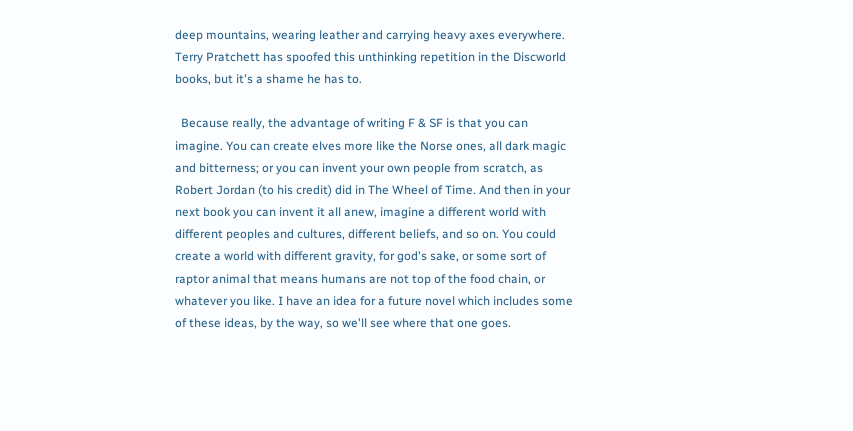deep mountains, wearing leather and carrying heavy axes everywhere. Terry Pratchett has spoofed this unthinking repetition in the Discworld books, but it's a shame he has to.

  Because really, the advantage of writing F & SF is that you can imagine. You can create elves more like the Norse ones, all dark magic and bitterness; or you can invent your own people from scratch, as Robert Jordan (to his credit) did in The Wheel of Time. And then in your next book you can invent it all anew, imagine a different world with different peoples and cultures, different beliefs, and so on. You could create a world with different gravity, for god's sake, or some sort of raptor animal that means humans are not top of the food chain, or whatever you like. I have an idea for a future novel which includes some of these ideas, by the way, so we'll see where that one goes.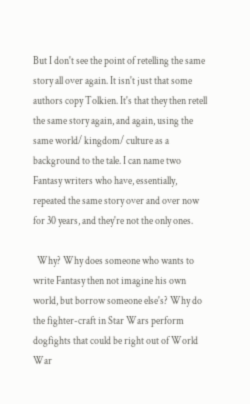But I don't see the point of retelling the same story all over again. It isn't just that some authors copy Tolkien. It's that they then retell the same story again, and again, using the same world/ kingdom/ culture as a background to the tale. I can name two Fantasy writers who have, essentially, repeated the same story over and over now for 30 years, and they're not the only ones.

  Why? Why does someone who wants to write Fantasy then not imagine his own world, but borrow someone else's? Why do the fighter-craft in Star Wars perform dogfights that could be right out of World War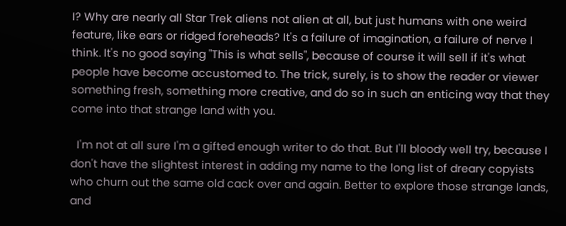I? Why are nearly all Star Trek aliens not alien at all, but just humans with one weird feature, like ears or ridged foreheads? It's a failure of imagination, a failure of nerve I think. It's no good saying "This is what sells", because of course it will sell if it's what people have become accustomed to. The trick, surely, is to show the reader or viewer something fresh, something more creative, and do so in such an enticing way that they come into that strange land with you.

  I'm not at all sure I'm a gifted enough writer to do that. But I'll bloody well try, because I don't have the slightest interest in adding my name to the long list of dreary copyists who churn out the same old cack over and again. Better to explore those strange lands, and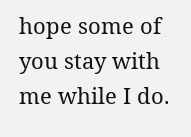hope some of you stay with me while I do.